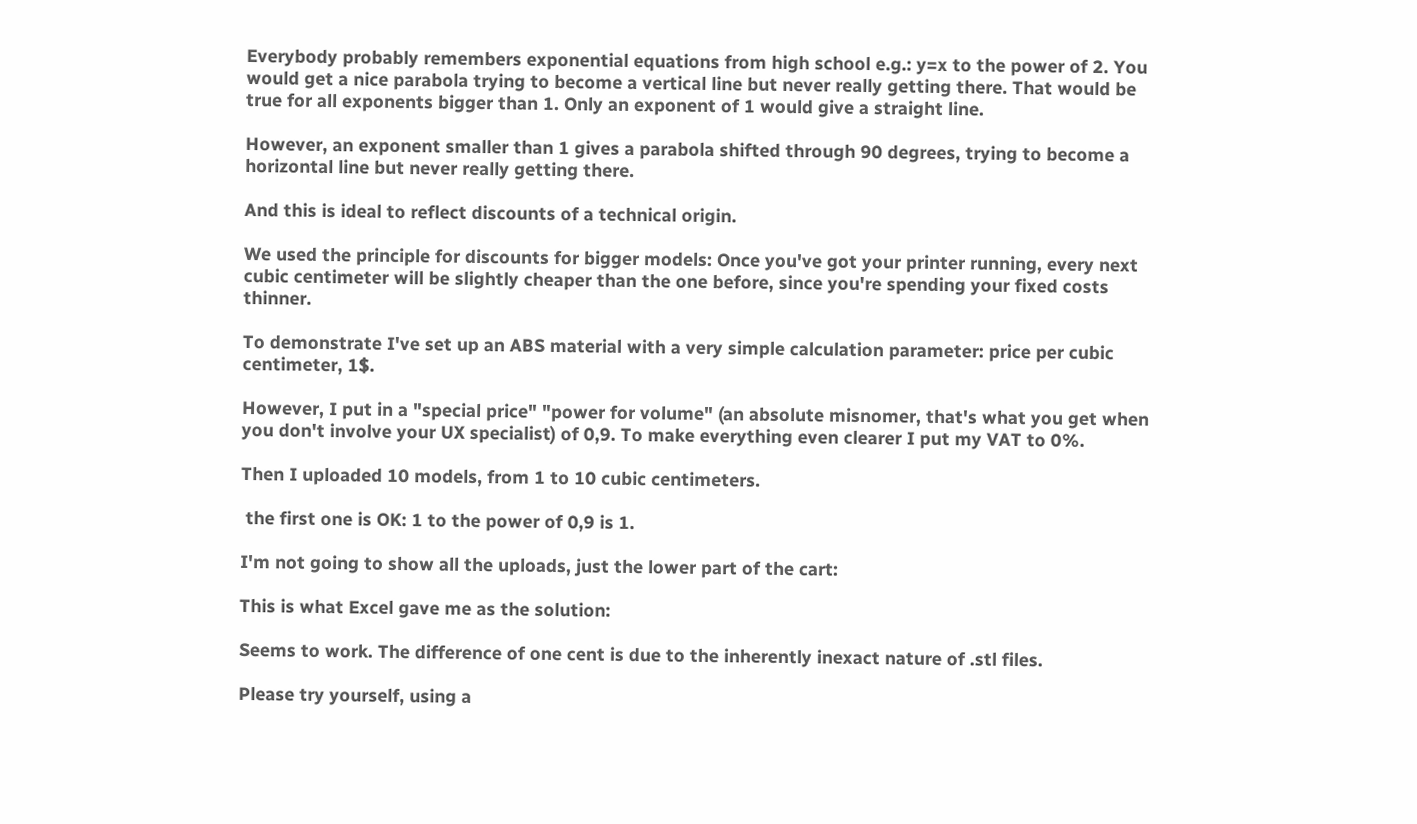Everybody probably remembers exponential equations from high school e.g.: y=x to the power of 2. You would get a nice parabola trying to become a vertical line but never really getting there. That would be true for all exponents bigger than 1. Only an exponent of 1 would give a straight line.

However, an exponent smaller than 1 gives a parabola shifted through 90 degrees, trying to become a horizontal line but never really getting there.

And this is ideal to reflect discounts of a technical origin.

We used the principle for discounts for bigger models: Once you've got your printer running, every next cubic centimeter will be slightly cheaper than the one before, since you're spending your fixed costs thinner.

To demonstrate I've set up an ABS material with a very simple calculation parameter: price per cubic centimeter, 1$.

However, I put in a "special price" "power for volume" (an absolute misnomer, that's what you get when you don't involve your UX specialist) of 0,9. To make everything even clearer I put my VAT to 0%.

Then I uploaded 10 models, from 1 to 10 cubic centimeters.

 the first one is OK: 1 to the power of 0,9 is 1.

I'm not going to show all the uploads, just the lower part of the cart:

This is what Excel gave me as the solution:

Seems to work. The difference of one cent is due to the inherently inexact nature of .stl files.

Please try yourself, using a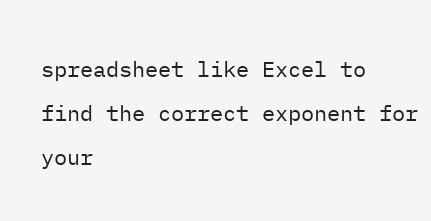spreadsheet like Excel to find the correct exponent for your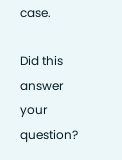case.

Did this answer your question?